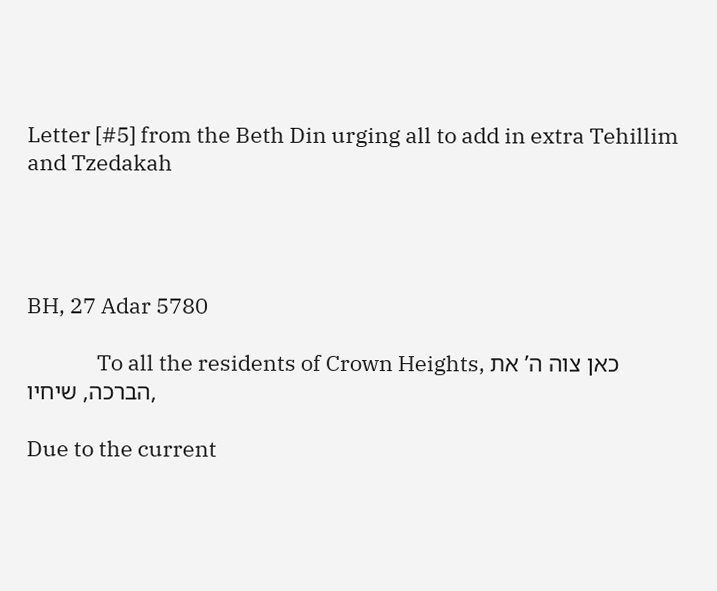Letter [#5] from the Beth Din urging all to add in extra Tehillim and Tzedakah




BH, 27 Adar 5780

              To all the residents of Crown Heights, כאן צוה ה’ את הברכה, שיחיו,

Due to the current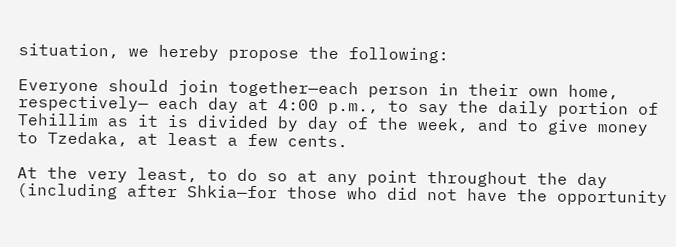situation, we hereby propose the following:

Everyone should join together—each person in their own home, respectively— each day at 4:00 p.m., to say the daily portion of Tehillim as it is divided by day of the week, and to give money to Tzedaka, at least a few cents.

At the very least, to do so at any point throughout the day (including after Shkia—for those who did not have the opportunity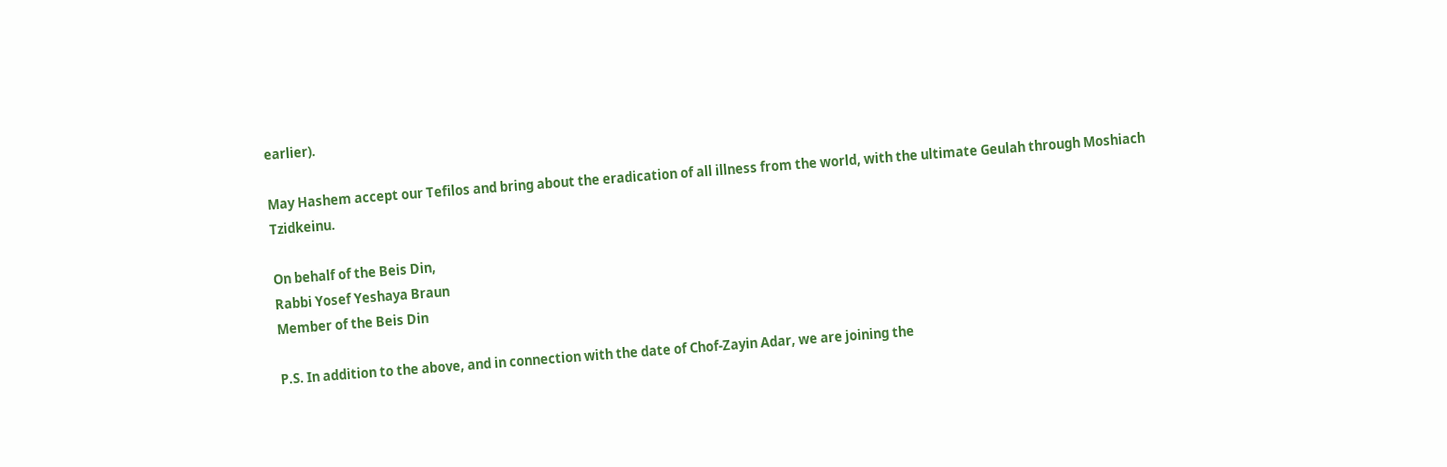earlier).

May Hashem accept our Tefilos and bring about the eradication of all illness from the world, with the ultimate Geulah through Moshiach Tzidkeinu.

On behalf of the Beis Din,
Rabbi Yosef Yeshaya Braun
Member of the Beis Din

P.S. In addition to the above, and in connection with the date of Chof-Zayin Adar, we are joining the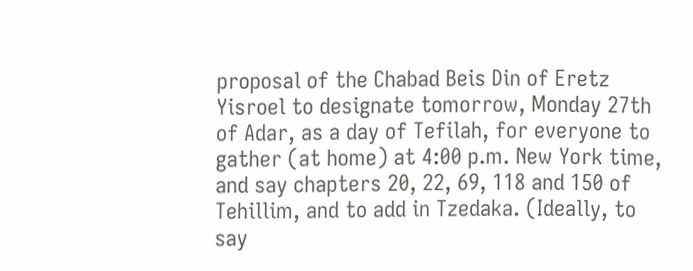proposal of the Chabad Beis Din of Eretz Yisroel to designate tomorrow, Monday 27th of Adar, as a day of Tefilah, for everyone to gather (at home) at 4:00 p.m. New York time, and say chapters 20, 22, 69, 118 and 150 of Tehillim, and to add in Tzedaka. (Ideally, to say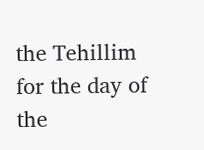the Tehillim for the day of the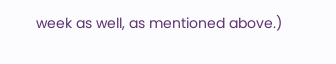week as well, as mentioned above.)